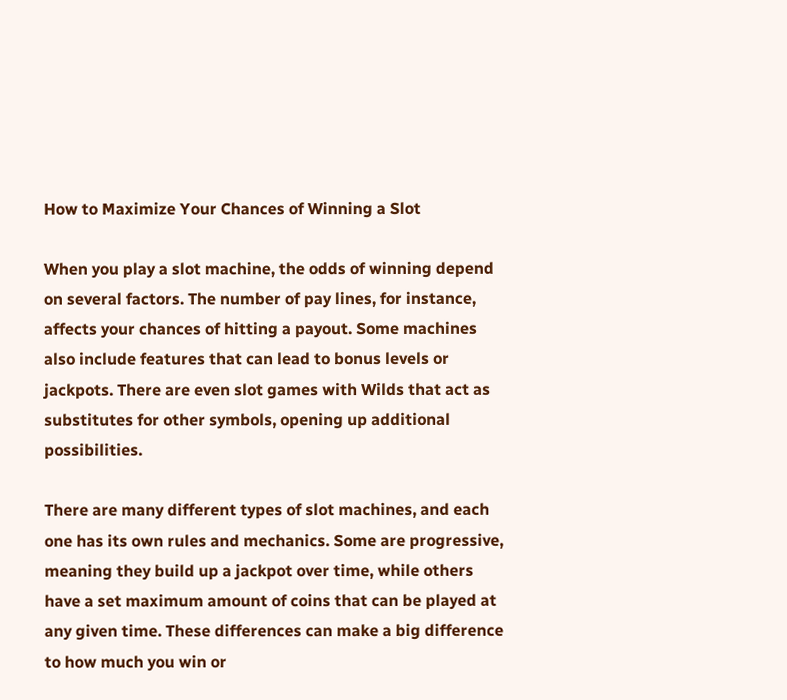How to Maximize Your Chances of Winning a Slot

When you play a slot machine, the odds of winning depend on several factors. The number of pay lines, for instance, affects your chances of hitting a payout. Some machines also include features that can lead to bonus levels or jackpots. There are even slot games with Wilds that act as substitutes for other symbols, opening up additional possibilities.

There are many different types of slot machines, and each one has its own rules and mechanics. Some are progressive, meaning they build up a jackpot over time, while others have a set maximum amount of coins that can be played at any given time. These differences can make a big difference to how much you win or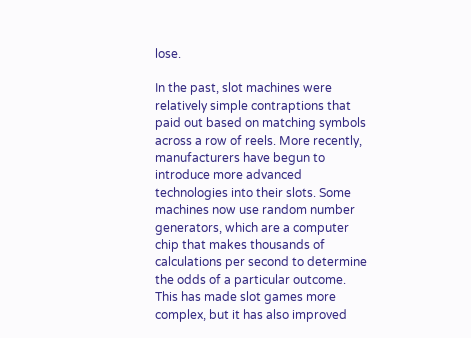lose.

In the past, slot machines were relatively simple contraptions that paid out based on matching symbols across a row of reels. More recently, manufacturers have begun to introduce more advanced technologies into their slots. Some machines now use random number generators, which are a computer chip that makes thousands of calculations per second to determine the odds of a particular outcome. This has made slot games more complex, but it has also improved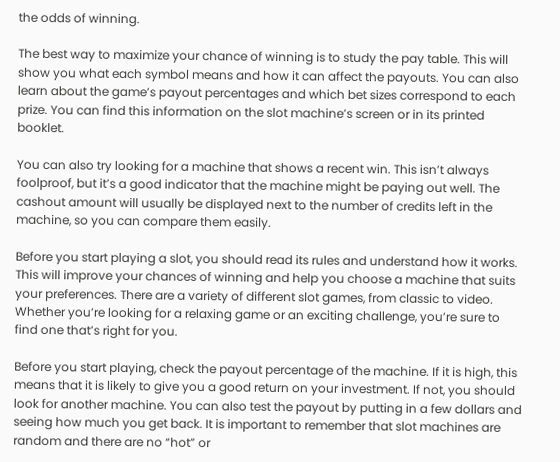the odds of winning.

The best way to maximize your chance of winning is to study the pay table. This will show you what each symbol means and how it can affect the payouts. You can also learn about the game’s payout percentages and which bet sizes correspond to each prize. You can find this information on the slot machine’s screen or in its printed booklet.

You can also try looking for a machine that shows a recent win. This isn’t always foolproof, but it’s a good indicator that the machine might be paying out well. The cashout amount will usually be displayed next to the number of credits left in the machine, so you can compare them easily.

Before you start playing a slot, you should read its rules and understand how it works. This will improve your chances of winning and help you choose a machine that suits your preferences. There are a variety of different slot games, from classic to video. Whether you’re looking for a relaxing game or an exciting challenge, you’re sure to find one that’s right for you.

Before you start playing, check the payout percentage of the machine. If it is high, this means that it is likely to give you a good return on your investment. If not, you should look for another machine. You can also test the payout by putting in a few dollars and seeing how much you get back. It is important to remember that slot machines are random and there are no “hot” or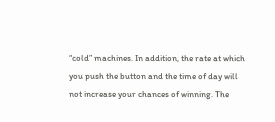“cold” machines. In addition, the rate at which you push the button and the time of day will not increase your chances of winning. The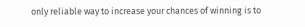only reliable way to increase your chances of winning is to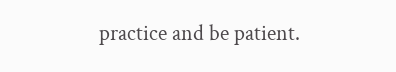practice and be patient.